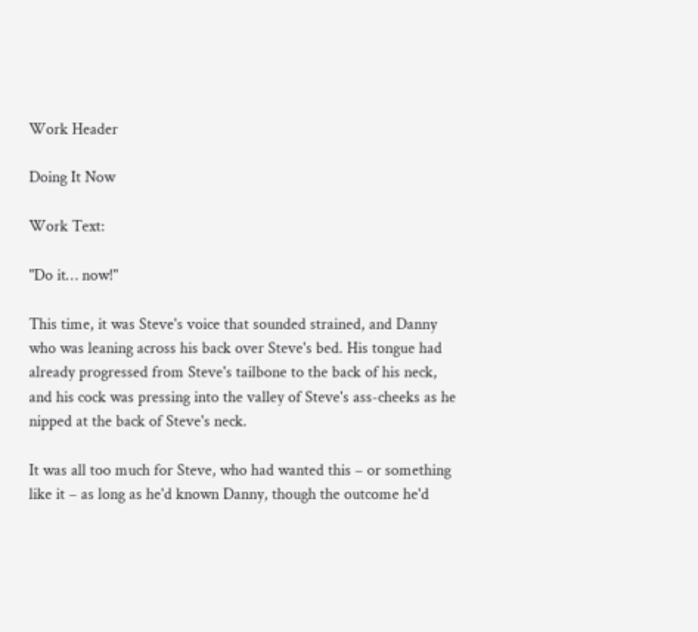Work Header

Doing It Now

Work Text:

"Do it… now!"

This time, it was Steve's voice that sounded strained, and Danny who was leaning across his back over Steve's bed. His tongue had already progressed from Steve's tailbone to the back of his neck, and his cock was pressing into the valley of Steve's ass-cheeks as he nipped at the back of Steve's neck.

It was all too much for Steve, who had wanted this – or something like it – as long as he'd known Danny, though the outcome he'd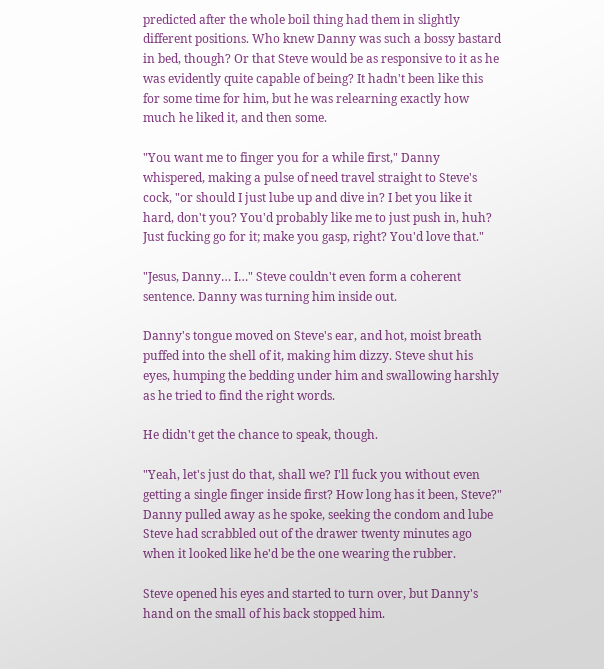predicted after the whole boil thing had them in slightly different positions. Who knew Danny was such a bossy bastard in bed, though? Or that Steve would be as responsive to it as he was evidently quite capable of being? It hadn't been like this for some time for him, but he was relearning exactly how much he liked it, and then some.

"You want me to finger you for a while first," Danny whispered, making a pulse of need travel straight to Steve's cock, "or should I just lube up and dive in? I bet you like it hard, don't you? You'd probably like me to just push in, huh? Just fucking go for it; make you gasp, right? You'd love that."

"Jesus, Danny… I…" Steve couldn't even form a coherent sentence. Danny was turning him inside out.

Danny's tongue moved on Steve's ear, and hot, moist breath puffed into the shell of it, making him dizzy. Steve shut his eyes, humping the bedding under him and swallowing harshly as he tried to find the right words.

He didn't get the chance to speak, though.

"Yeah, let's just do that, shall we? I'll fuck you without even getting a single finger inside first? How long has it been, Steve?" Danny pulled away as he spoke, seeking the condom and lube Steve had scrabbled out of the drawer twenty minutes ago when it looked like he'd be the one wearing the rubber.

Steve opened his eyes and started to turn over, but Danny's hand on the small of his back stopped him.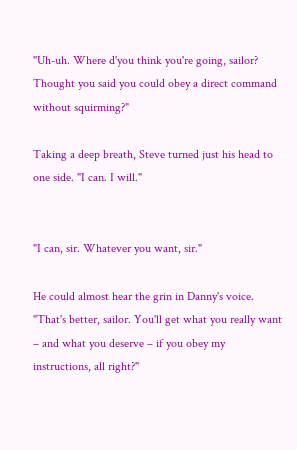"Uh-uh. Where d'you think you're going, sailor? Thought you said you could obey a direct command without squirming?"

Taking a deep breath, Steve turned just his head to one side. "I can. I will."


"I can, sir. Whatever you want, sir."

He could almost hear the grin in Danny's voice. "That's better, sailor. You'll get what you really want – and what you deserve – if you obey my instructions, all right?"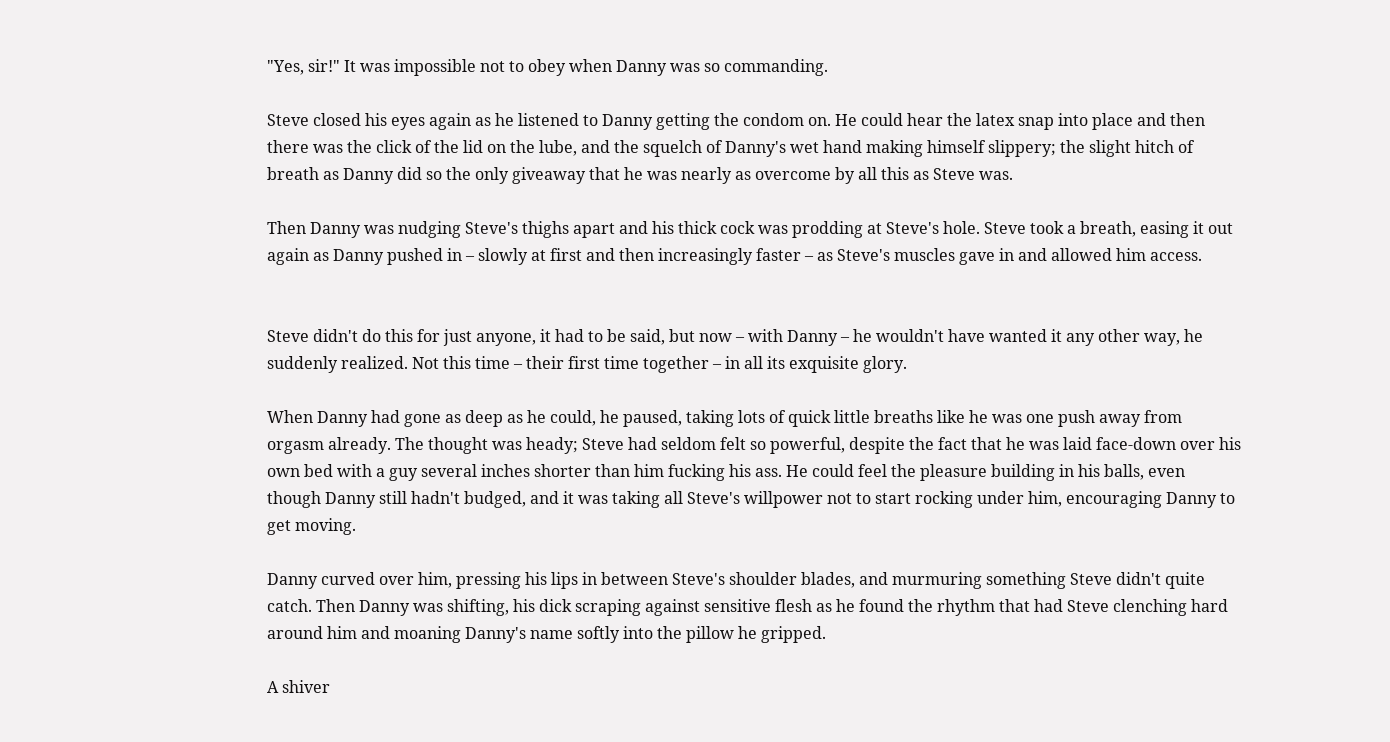"Yes, sir!" It was impossible not to obey when Danny was so commanding.

Steve closed his eyes again as he listened to Danny getting the condom on. He could hear the latex snap into place and then there was the click of the lid on the lube, and the squelch of Danny's wet hand making himself slippery; the slight hitch of breath as Danny did so the only giveaway that he was nearly as overcome by all this as Steve was.

Then Danny was nudging Steve's thighs apart and his thick cock was prodding at Steve's hole. Steve took a breath, easing it out again as Danny pushed in – slowly at first and then increasingly faster – as Steve's muscles gave in and allowed him access.


Steve didn't do this for just anyone, it had to be said, but now – with Danny – he wouldn't have wanted it any other way, he suddenly realized. Not this time – their first time together – in all its exquisite glory.

When Danny had gone as deep as he could, he paused, taking lots of quick little breaths like he was one push away from orgasm already. The thought was heady; Steve had seldom felt so powerful, despite the fact that he was laid face-down over his own bed with a guy several inches shorter than him fucking his ass. He could feel the pleasure building in his balls, even though Danny still hadn't budged, and it was taking all Steve's willpower not to start rocking under him, encouraging Danny to get moving.

Danny curved over him, pressing his lips in between Steve's shoulder blades, and murmuring something Steve didn't quite catch. Then Danny was shifting, his dick scraping against sensitive flesh as he found the rhythm that had Steve clenching hard around him and moaning Danny's name softly into the pillow he gripped.

A shiver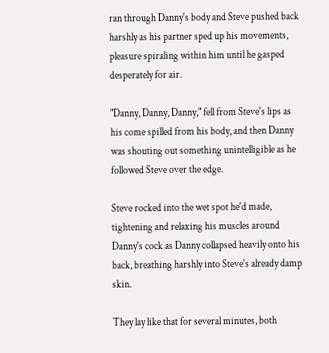ran through Danny's body and Steve pushed back harshly as his partner sped up his movements, pleasure spiraling within him until he gasped desperately for air.

"Danny, Danny, Danny," fell from Steve's lips as his come spilled from his body, and then Danny was shouting out something unintelligible as he followed Steve over the edge.

Steve rocked into the wet spot he'd made, tightening and relaxing his muscles around Danny's cock as Danny collapsed heavily onto his back, breathing harshly into Steve's already damp skin.

They lay like that for several minutes, both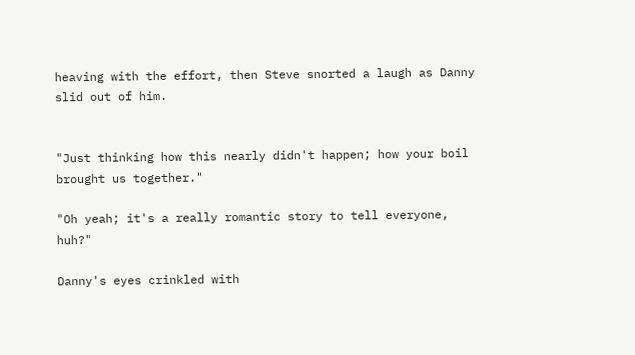heaving with the effort, then Steve snorted a laugh as Danny slid out of him.


"Just thinking how this nearly didn't happen; how your boil brought us together."

"Oh yeah; it's a really romantic story to tell everyone, huh?"

Danny's eyes crinkled with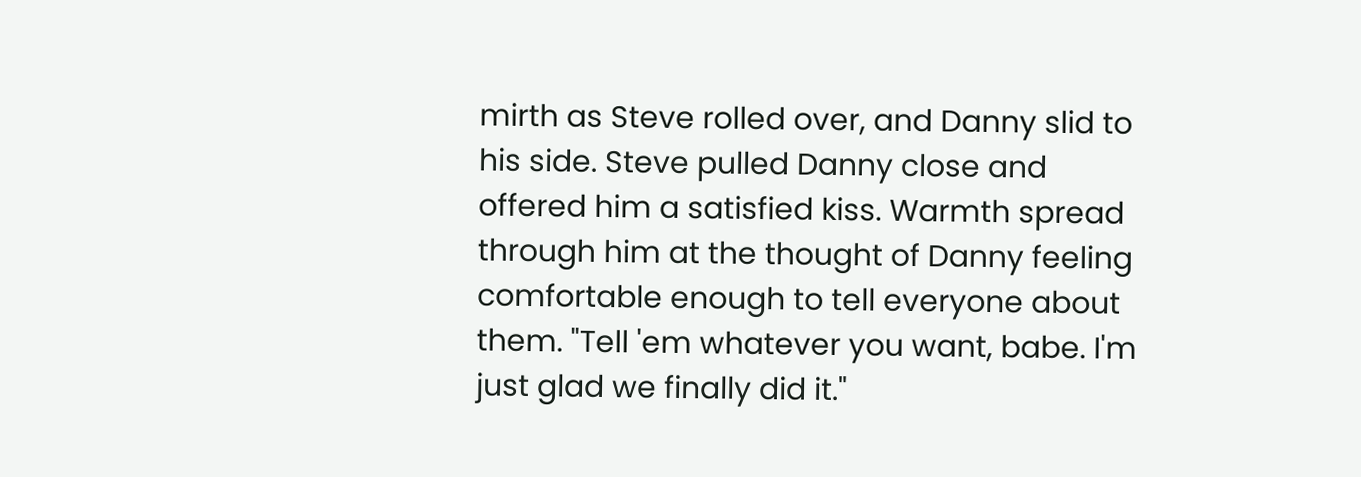mirth as Steve rolled over, and Danny slid to his side. Steve pulled Danny close and offered him a satisfied kiss. Warmth spread through him at the thought of Danny feeling comfortable enough to tell everyone about them. "Tell 'em whatever you want, babe. I'm just glad we finally did it."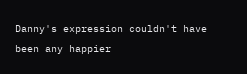Danny's expression couldn't have been any happier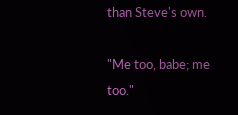than Steve's own.

"Me too, babe; me too."